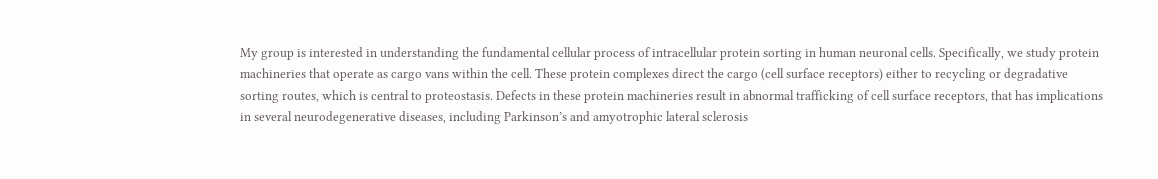My group is interested in understanding the fundamental cellular process of intracellular protein sorting in human neuronal cells. Specifically, we study protein machineries that operate as cargo vans within the cell. These protein complexes direct the cargo (cell surface receptors) either to recycling or degradative sorting routes, which is central to proteostasis. Defects in these protein machineries result in abnormal trafficking of cell surface receptors, that has implications in several neurodegenerative diseases, including Parkinson’s and amyotrophic lateral sclerosis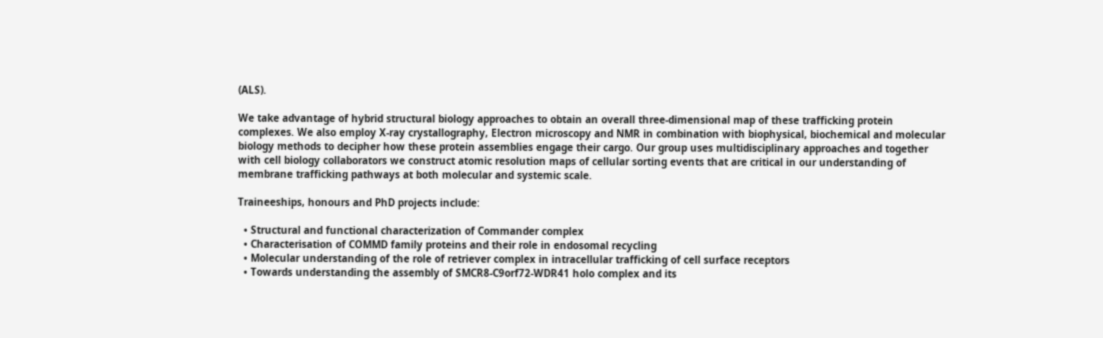(ALS).

We take advantage of hybrid structural biology approaches to obtain an overall three-dimensional map of these trafficking protein complexes. We also employ X-ray crystallography, Electron microscopy and NMR in combination with biophysical, biochemical and molecular biology methods to decipher how these protein assemblies engage their cargo. Our group uses multidisciplinary approaches and together with cell biology collaborators we construct atomic resolution maps of cellular sorting events that are critical in our understanding of membrane trafficking pathways at both molecular and systemic scale.

Traineeships, honours and PhD projects include:

  • Structural and functional characterization of Commander complex
  • Characterisation of COMMD family proteins and their role in endosomal recycling
  • Molecular understanding of the role of retriever complex in intracellular trafficking of cell surface receptors
  • Towards understanding the assembly of SMCR8-C9orf72-WDR41 holo complex and its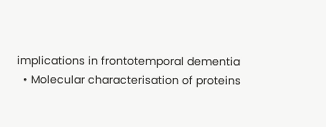implications in frontotemporal dementia
  • Molecular characterisation of proteins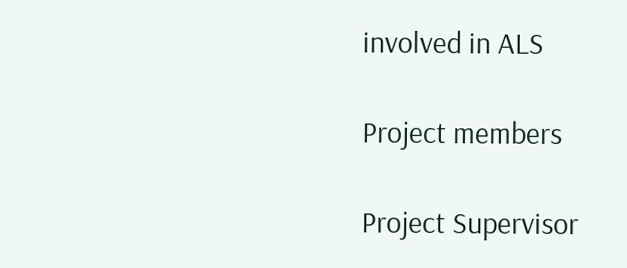involved in ALS

Project members

Project Supervisor